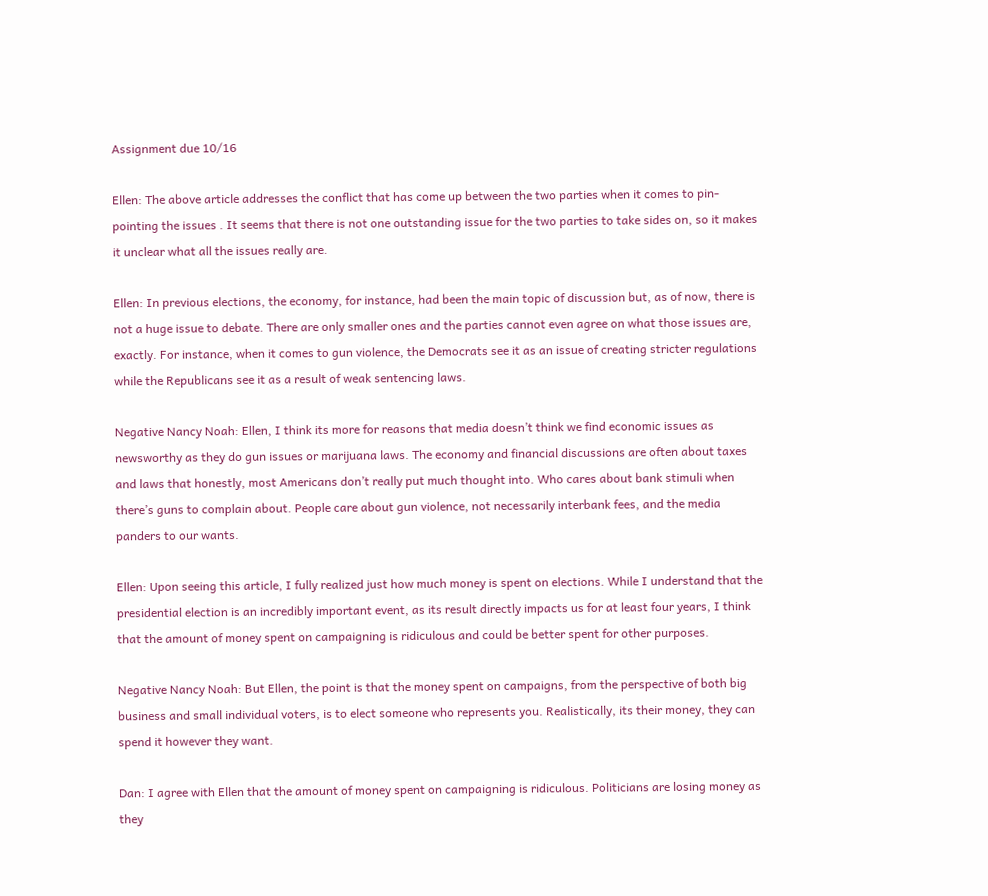Assignment due 10/16

Ellen: The above article addresses the conflict that has come up between the two parties when it comes to pin-pointing the issues . It seems that there is not one outstanding issue for the two parties to take sides on, so it makes it unclear what all the issues really are.

Ellen: In previous elections, the economy, for instance, had been the main topic of discussion but, as of now, there is not a huge issue to debate. There are only smaller ones and the parties cannot even agree on what those issues are, exactly. For instance, when it comes to gun violence, the Democrats see it as an issue of creating stricter regulations while the Republicans see it as a result of weak sentencing laws.

Negative Nancy Noah: Ellen, I think its more for reasons that media doesn’t think we find economic issues as newsworthy as they do gun issues or marijuana laws. The economy and financial discussions are often about taxes and laws that honestly, most Americans don’t really put much thought into. Who cares about bank stimuli when there’s guns to complain about. People care about gun violence, not necessarily interbank fees, and the media panders to our wants.

Ellen: Upon seeing this article, I fully realized just how much money is spent on elections. While I understand that the presidential election is an incredibly important event, as its result directly impacts us for at least four years, I think that the amount of money spent on campaigning is ridiculous and could be better spent for other purposes.

Negative Nancy Noah: But Ellen, the point is that the money spent on campaigns, from the perspective of both big business and small individual voters, is to elect someone who represents you. Realistically, its their money, they can spend it however they want.

Dan: I agree with Ellen that the amount of money spent on campaigning is ridiculous. Politicians are losing money as they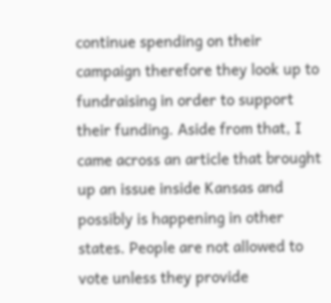continue spending on their campaign therefore they look up to fundraising in order to support their funding. Aside from that, I came across an article that brought up an issue inside Kansas and possibly is happening in other states. People are not allowed to vote unless they provide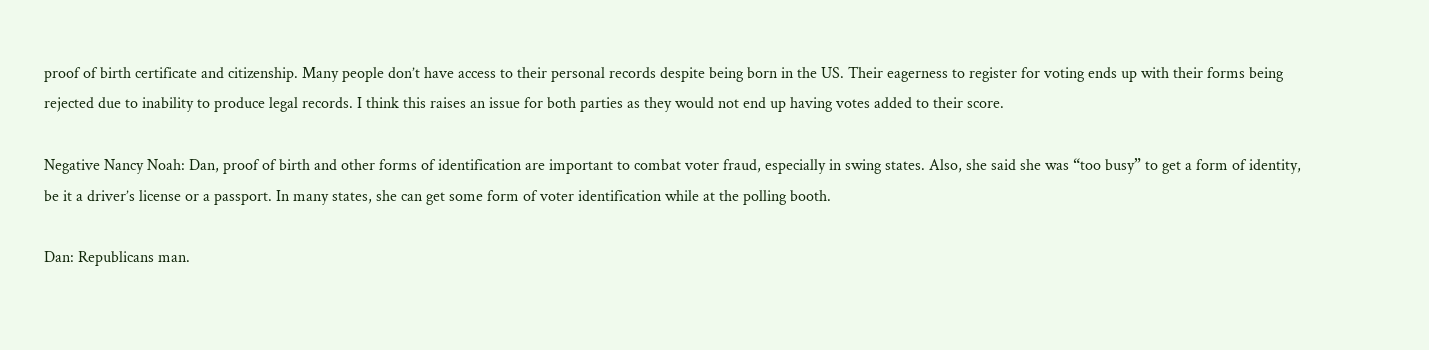proof of birth certificate and citizenship. Many people don’t have access to their personal records despite being born in the US. Their eagerness to register for voting ends up with their forms being rejected due to inability to produce legal records. I think this raises an issue for both parties as they would not end up having votes added to their score.

Negative Nancy Noah: Dan, proof of birth and other forms of identification are important to combat voter fraud, especially in swing states. Also, she said she was “too busy” to get a form of identity, be it a driver’s license or a passport. In many states, she can get some form of voter identification while at the polling booth.

Dan: Republicans man.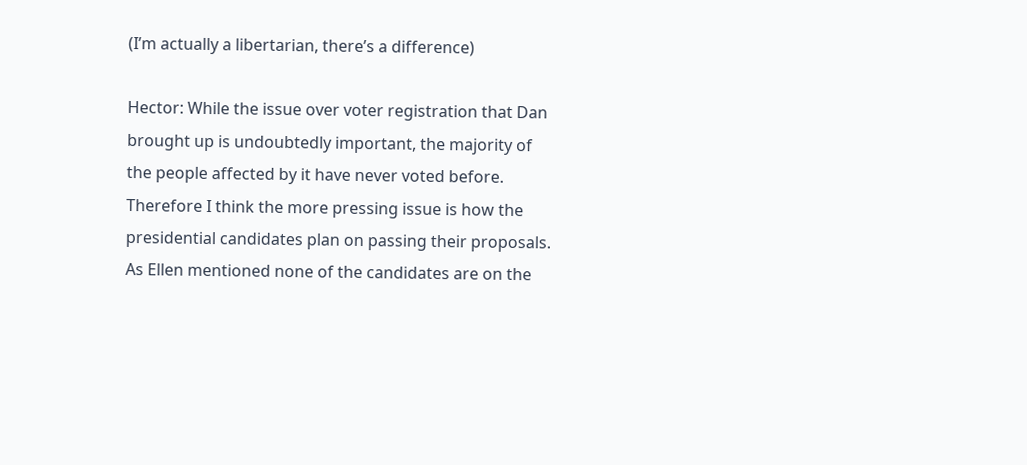(I’m actually a libertarian, there’s a difference)

Hector: While the issue over voter registration that Dan brought up is undoubtedly important, the majority of the people affected by it have never voted before. Therefore I think the more pressing issue is how the presidential candidates plan on passing their proposals. As Ellen mentioned none of the candidates are on the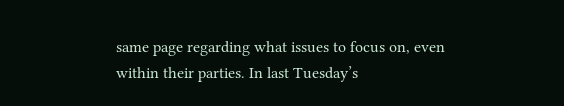same page regarding what issues to focus on, even within their parties. In last Tuesday’s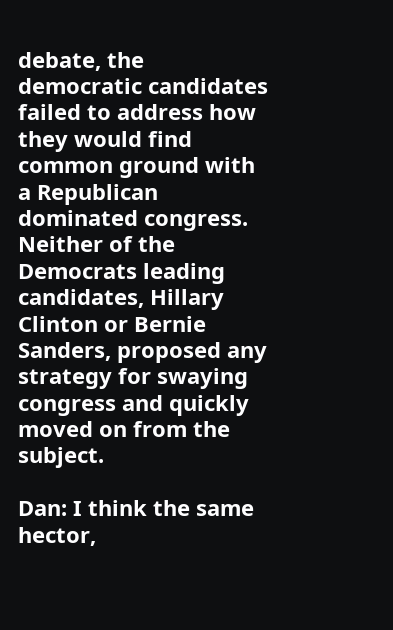debate, the democratic candidates failed to address how they would find common ground with a Republican dominated congress. Neither of the Democrats leading candidates, Hillary Clinton or Bernie Sanders, proposed any strategy for swaying congress and quickly moved on from the subject.

Dan: I think the same hector,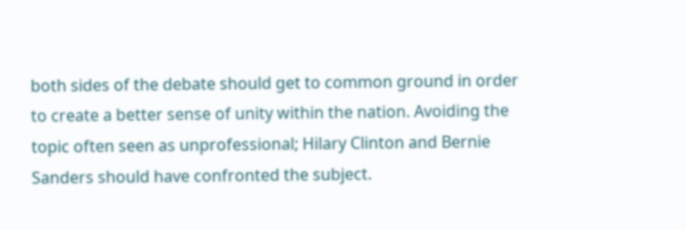both sides of the debate should get to common ground in order to create a better sense of unity within the nation. Avoiding the topic often seen as unprofessional; Hilary Clinton and Bernie Sanders should have confronted the subject.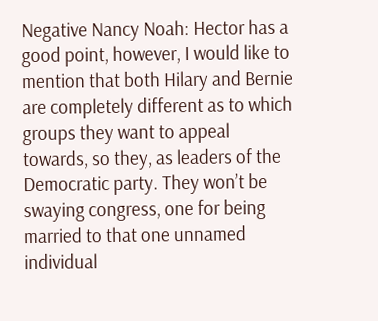Negative Nancy Noah: Hector has a good point, however, I would like to mention that both Hilary and Bernie are completely different as to which groups they want to appeal towards, so they, as leaders of the Democratic party. They won’t be swaying congress, one for being married to that one unnamed individual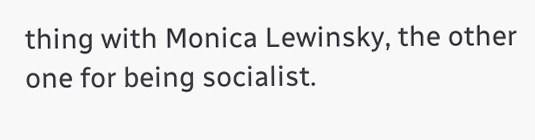thing with Monica Lewinsky, the other one for being socialist.